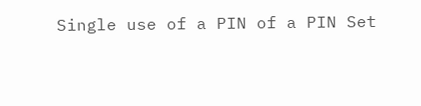Single use of a PIN of a PIN Set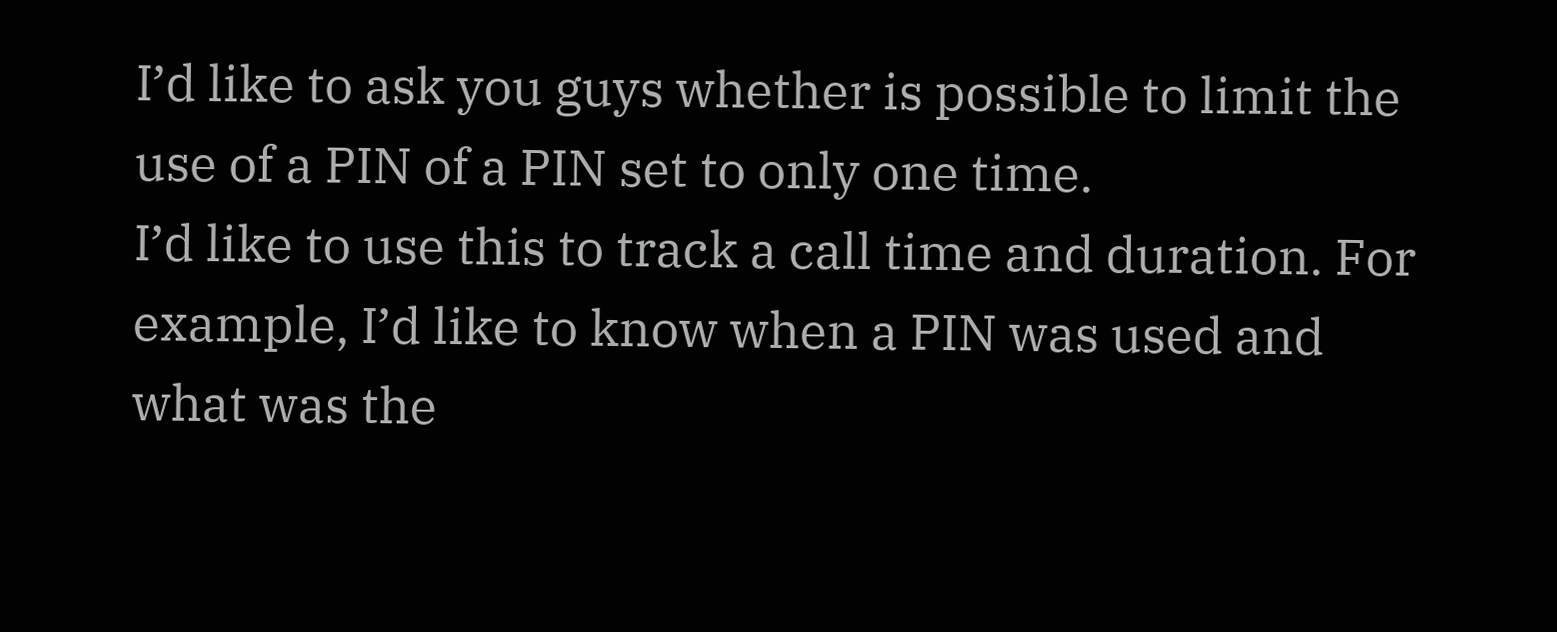I’d like to ask you guys whether is possible to limit the use of a PIN of a PIN set to only one time.
I’d like to use this to track a call time and duration. For example, I’d like to know when a PIN was used and what was the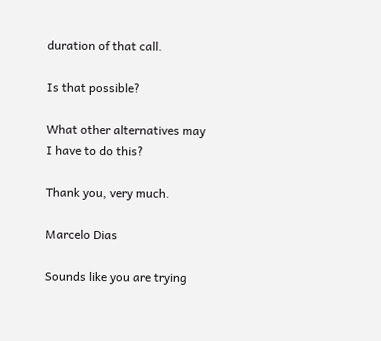duration of that call.

Is that possible?

What other alternatives may I have to do this?

Thank you, very much.

Marcelo Dias

Sounds like you are trying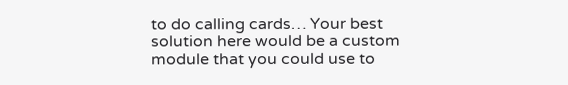to do calling cards… Your best solution here would be a custom module that you could use to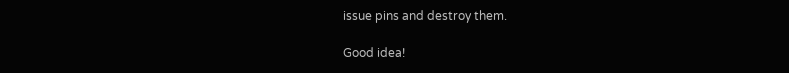issue pins and destroy them.

Good idea!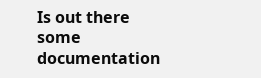Is out there some documentation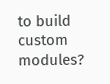to build custom modules?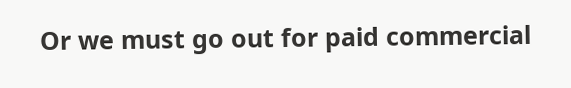Or we must go out for paid commercial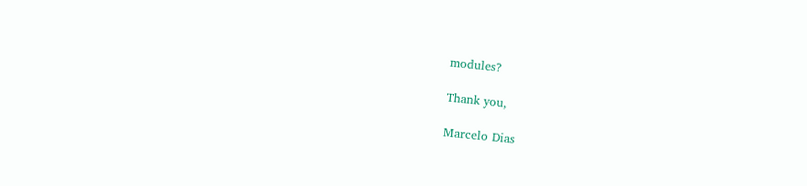modules?

Thank you,

Marcelo Dias